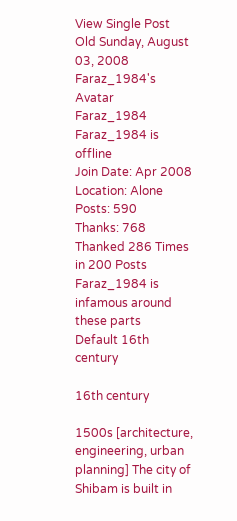View Single Post
Old Sunday, August 03, 2008
Faraz_1984's Avatar
Faraz_1984 Faraz_1984 is offline
Join Date: Apr 2008
Location: Alone
Posts: 590
Thanks: 768
Thanked 286 Times in 200 Posts
Faraz_1984 is infamous around these parts
Default 16th century

16th century

1500s [architecture, engineering, urban planning] The city of Shibam is built in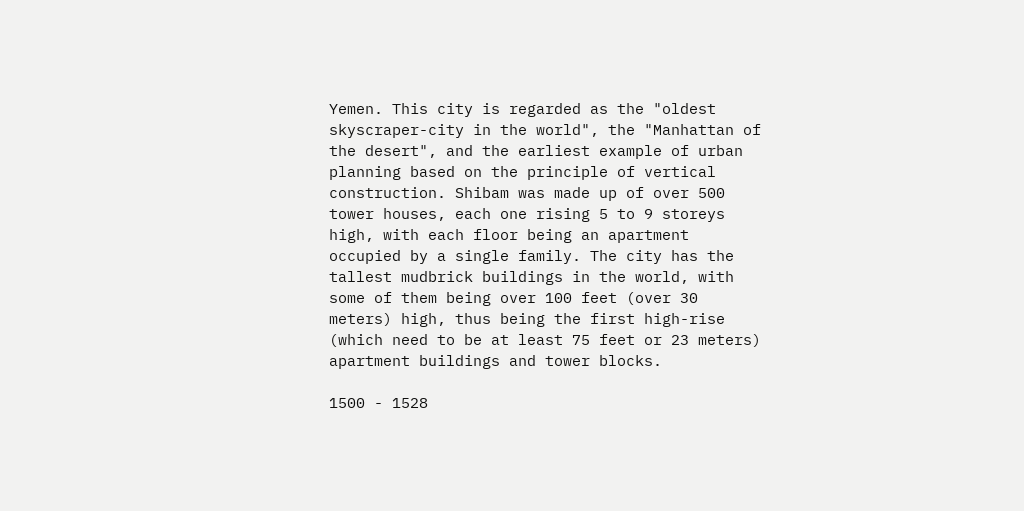Yemen. This city is regarded as the "oldest skyscraper-city in the world", the "Manhattan of the desert", and the earliest example of urban planning based on the principle of vertical construction. Shibam was made up of over 500 tower houses, each one rising 5 to 9 storeys high, with each floor being an apartment occupied by a single family. The city has the tallest mudbrick buildings in the world, with some of them being over 100 feet (over 30 meters) high, thus being the first high-rise (which need to be at least 75 feet or 23 meters) apartment buildings and tower blocks.

1500 - 1528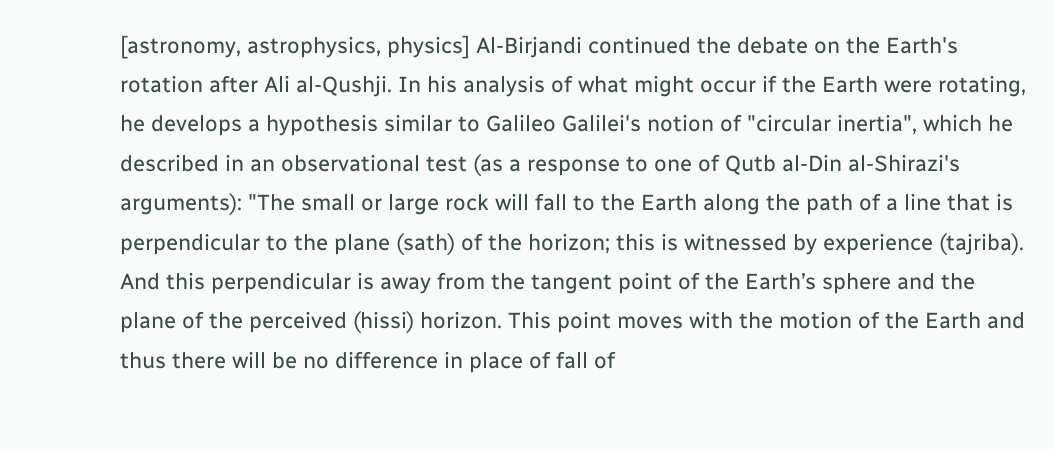[astronomy, astrophysics, physics] Al-Birjandi continued the debate on the Earth's rotation after Ali al-Qushji. In his analysis of what might occur if the Earth were rotating, he develops a hypothesis similar to Galileo Galilei's notion of "circular inertia", which he described in an observational test (as a response to one of Qutb al-Din al-Shirazi's arguments): "The small or large rock will fall to the Earth along the path of a line that is perpendicular to the plane (sath) of the horizon; this is witnessed by experience (tajriba). And this perpendicular is away from the tangent point of the Earth’s sphere and the plane of the perceived (hissi) horizon. This point moves with the motion of the Earth and thus there will be no difference in place of fall of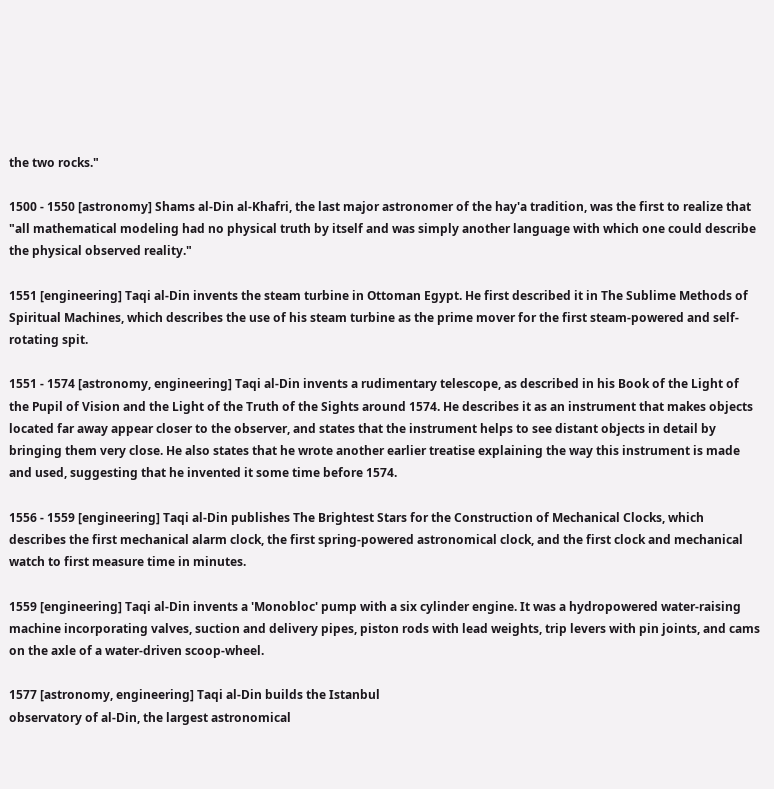the two rocks."

1500 - 1550 [astronomy] Shams al-Din al-Khafri, the last major astronomer of the hay'a tradition, was the first to realize that "all mathematical modeling had no physical truth by itself and was simply another language with which one could describe the physical observed reality."

1551 [engineering] Taqi al-Din invents the steam turbine in Ottoman Egypt. He first described it in The Sublime Methods of Spiritual Machines, which describes the use of his steam turbine as the prime mover for the first steam-powered and self-rotating spit.

1551 - 1574 [astronomy, engineering] Taqi al-Din invents a rudimentary telescope, as described in his Book of the Light of the Pupil of Vision and the Light of the Truth of the Sights around 1574. He describes it as an instrument that makes objects located far away appear closer to the observer, and states that the instrument helps to see distant objects in detail by bringing them very close. He also states that he wrote another earlier treatise explaining the way this instrument is made and used, suggesting that he invented it some time before 1574.

1556 - 1559 [engineering] Taqi al-Din publishes The Brightest Stars for the Construction of Mechanical Clocks, which describes the first mechanical alarm clock, the first spring-powered astronomical clock, and the first clock and mechanical watch to first measure time in minutes.

1559 [engineering] Taqi al-Din invents a 'Monobloc' pump with a six cylinder engine. It was a hydropowered water-raising machine incorporating valves, suction and delivery pipes, piston rods with lead weights, trip levers with pin joints, and cams on the axle of a water-driven scoop-wheel.

1577 [astronomy, engineering] Taqi al-Din builds the Istanbul
observatory of al-Din, the largest astronomical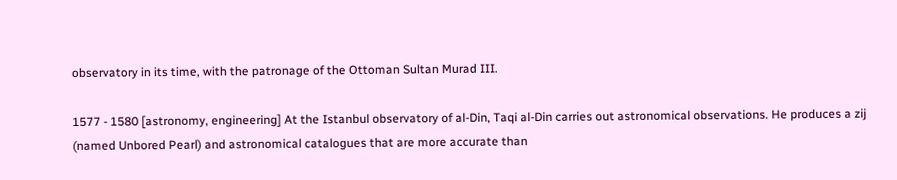observatory in its time, with the patronage of the Ottoman Sultan Murad III.

1577 - 1580 [astronomy, engineering] At the Istanbul observatory of al-Din, Taqi al-Din carries out astronomical observations. He produces a zij (named Unbored Pearl) and astronomical catalogues that are more accurate than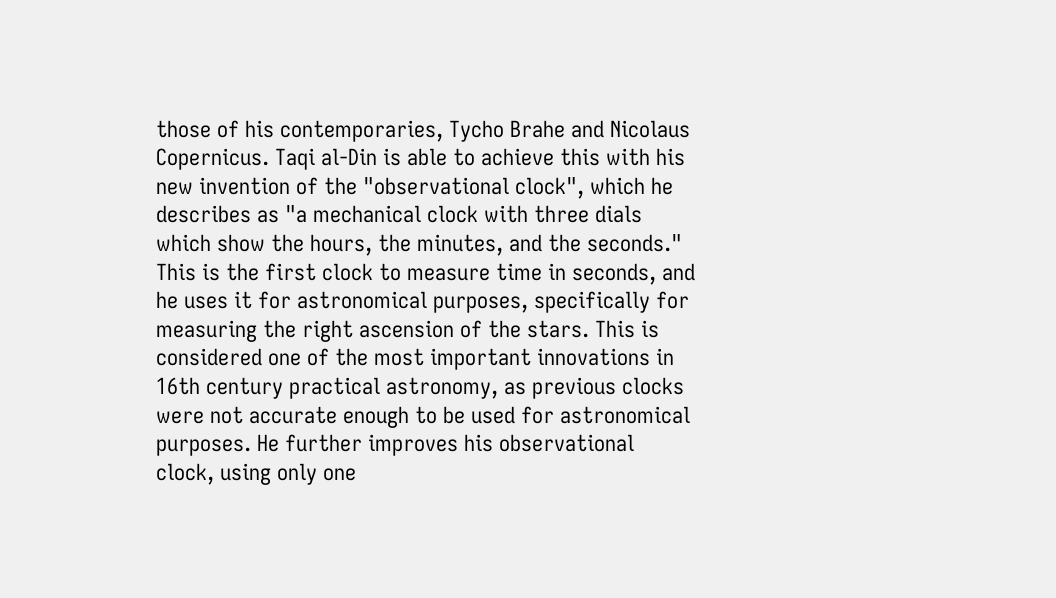those of his contemporaries, Tycho Brahe and Nicolaus Copernicus. Taqi al-Din is able to achieve this with his new invention of the "observational clock", which he describes as "a mechanical clock with three dials which show the hours, the minutes, and the seconds." This is the first clock to measure time in seconds, and he uses it for astronomical purposes, specifically for measuring the right ascension of the stars. This is considered one of the most important innovations in 16th century practical astronomy, as previous clocks were not accurate enough to be used for astronomical purposes. He further improves his observational clock, using only one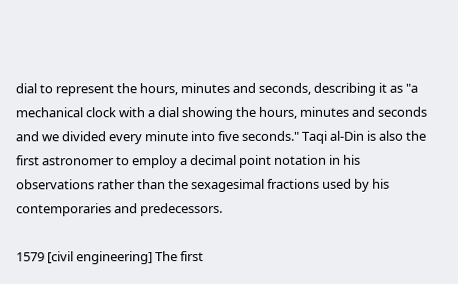dial to represent the hours, minutes and seconds, describing it as "a mechanical clock with a dial showing the hours, minutes and seconds and we divided every minute into five seconds." Taqi al-Din is also the first astronomer to employ a decimal point notation in his observations rather than the sexagesimal fractions used by his contemporaries and predecessors.

1579 [civil engineering] The first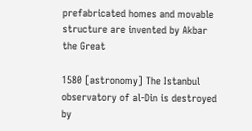prefabricated homes and movable structure are invented by Akbar the Great

1580 [astronomy] The Istanbul observatory of al-Din is destroyed by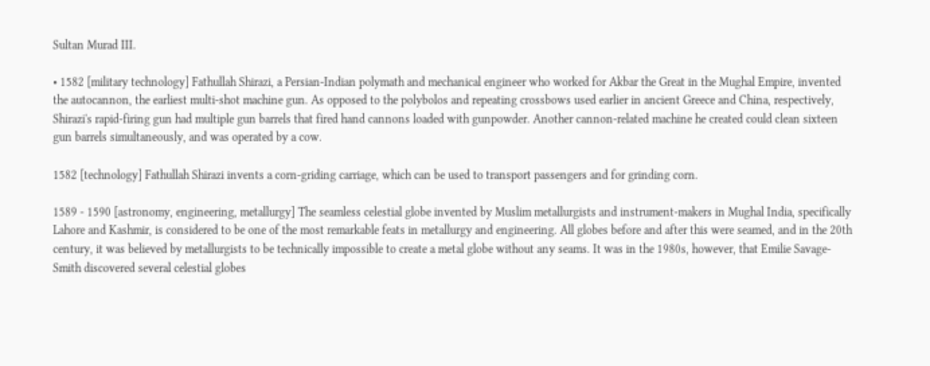Sultan Murad III.

• 1582 [military technology] Fathullah Shirazi, a Persian-Indian polymath and mechanical engineer who worked for Akbar the Great in the Mughal Empire, invented the autocannon, the earliest multi-shot machine gun. As opposed to the polybolos and repeating crossbows used earlier in ancient Greece and China, respectively, Shirazi's rapid-firing gun had multiple gun barrels that fired hand cannons loaded with gunpowder. Another cannon-related machine he created could clean sixteen gun barrels simultaneously, and was operated by a cow.

1582 [technology] Fathullah Shirazi invents a corn-griding carriage, which can be used to transport passengers and for grinding corn.

1589 - 1590 [astronomy, engineering, metallurgy] The seamless celestial globe invented by Muslim metallurgists and instrument-makers in Mughal India, specifically Lahore and Kashmir, is considered to be one of the most remarkable feats in metallurgy and engineering. All globes before and after this were seamed, and in the 20th century, it was believed by metallurgists to be technically impossible to create a metal globe without any seams. It was in the 1980s, however, that Emilie Savage-Smith discovered several celestial globes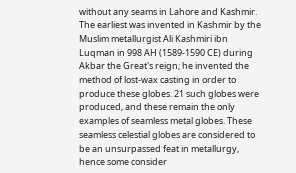without any seams in Lahore and Kashmir. The earliest was invented in Kashmir by the Muslim metallurgist Ali Kashmiri ibn Luqman in 998 AH (1589-1590 CE) during Akbar the Great's reign; he invented the method of lost-wax casting in order to produce these globes. 21 such globes were produced, and these remain the only examples of seamless metal globes. These seamless celestial globes are considered to be an unsurpassed feat in metallurgy, hence some consider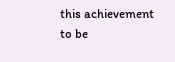this achievement to be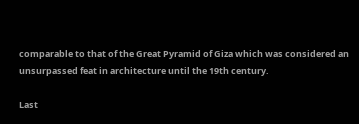comparable to that of the Great Pyramid of Giza which was considered an unsurpassed feat in architecture until the 19th century.

Last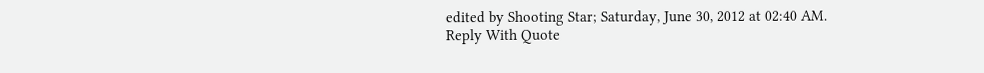edited by Shooting Star; Saturday, June 30, 2012 at 02:40 AM.
Reply With Quote